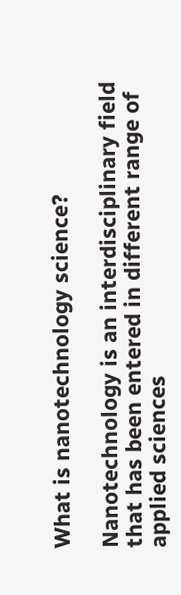What is nanotechnology science?

Nanotechnology is an interdisciplinary field that has been entered in different range of applied sciences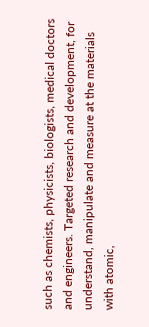such as chemists, physicists, biologists, medical doctors and engineers. Targeted research and development, for understand, manipulate and measure at the materials with atomic,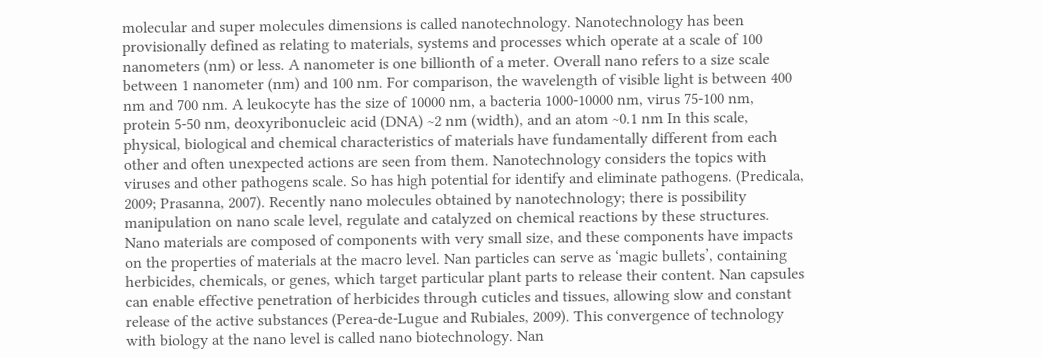molecular and super molecules dimensions is called nanotechnology. Nanotechnology has been provisionally defined as relating to materials, systems and processes which operate at a scale of 100 nanometers (nm) or less. A nanometer is one billionth of a meter. Overall nano refers to a size scale between 1 nanometer (nm) and 100 nm. For comparison, the wavelength of visible light is between 400 nm and 700 nm. A leukocyte has the size of 10000 nm, a bacteria 1000-10000 nm, virus 75-100 nm, protein 5-50 nm, deoxyribonucleic acid (DNA) ~2 nm (width), and an atom ~0.1 nm In this scale, physical, biological and chemical characteristics of materials have fundamentally different from each other and often unexpected actions are seen from them. Nanotechnology considers the topics with viruses and other pathogens scale. So has high potential for identify and eliminate pathogens. (Predicala, 2009; Prasanna, 2007). Recently nano molecules obtained by nanotechnology; there is possibility manipulation on nano scale level, regulate and catalyzed on chemical reactions by these structures. Nano materials are composed of components with very small size, and these components have impacts on the properties of materials at the macro level. Nan particles can serve as ‘magic bullets’, containing herbicides, chemicals, or genes, which target particular plant parts to release their content. Nan capsules can enable effective penetration of herbicides through cuticles and tissues, allowing slow and constant release of the active substances (Perea-de-Lugue and Rubiales, 2009). This convergence of technology with biology at the nano level is called nano biotechnology. Nan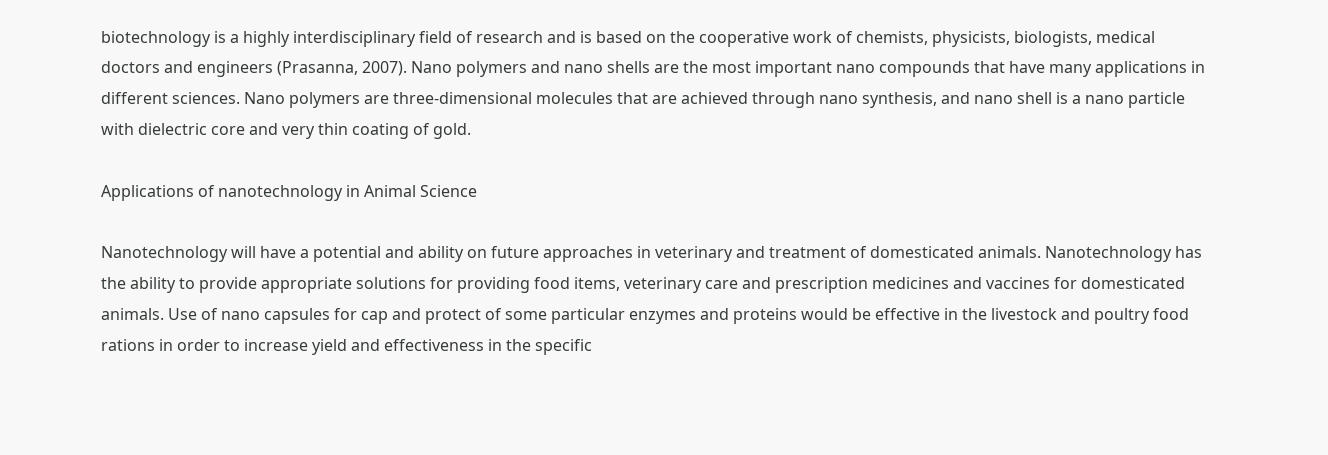biotechnology is a highly interdisciplinary field of research and is based on the cooperative work of chemists, physicists, biologists, medical doctors and engineers (Prasanna, 2007). Nano polymers and nano shells are the most important nano compounds that have many applications in different sciences. Nano polymers are three-dimensional molecules that are achieved through nano synthesis, and nano shell is a nano particle with dielectric core and very thin coating of gold.

Applications of nanotechnology in Animal Science

Nanotechnology will have a potential and ability on future approaches in veterinary and treatment of domesticated animals. Nanotechnology has the ability to provide appropriate solutions for providing food items, veterinary care and prescription medicines and vaccines for domesticated animals. Use of nano capsules for cap and protect of some particular enzymes and proteins would be effective in the livestock and poultry food rations in order to increase yield and effectiveness in the specific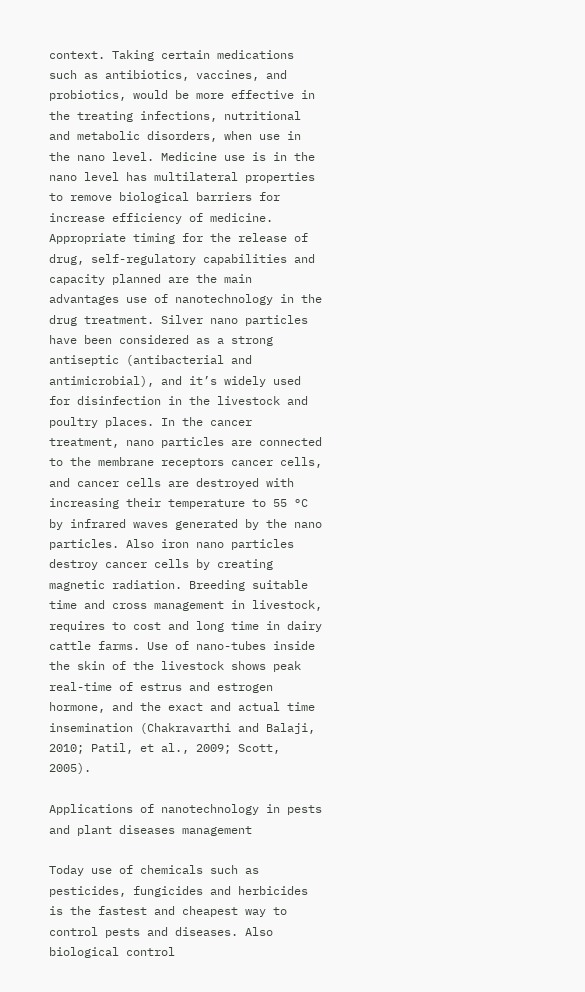context. Taking certain medications such as antibiotics, vaccines, and probiotics, would be more effective in the treating infections, nutritional and metabolic disorders, when use in the nano level. Medicine use is in the nano level has multilateral properties to remove biological barriers for increase efficiency of medicine. Appropriate timing for the release of drug, self-regulatory capabilities and capacity planned are the main advantages use of nanotechnology in the drug treatment. Silver nano particles have been considered as a strong antiseptic (antibacterial and antimicrobial), and it’s widely used for disinfection in the livestock and poultry places. In the cancer treatment, nano particles are connected to the membrane receptors cancer cells, and cancer cells are destroyed with increasing their temperature to 55 °C by infrared waves generated by the nano particles. Also iron nano particles destroy cancer cells by creating magnetic radiation. Breeding suitable time and cross management in livestock, requires to cost and long time in dairy cattle farms. Use of nano-tubes inside the skin of the livestock shows peak real-time of estrus and estrogen hormone, and the exact and actual time insemination (Chakravarthi and Balaji, 2010; Patil, et al., 2009; Scott, 2005).

Applications of nanotechnology in pests and plant diseases management

Today use of chemicals such as pesticides, fungicides and herbicides is the fastest and cheapest way to control pests and diseases. Also biological control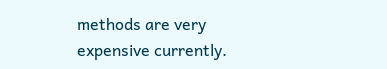methods are very expensive currently.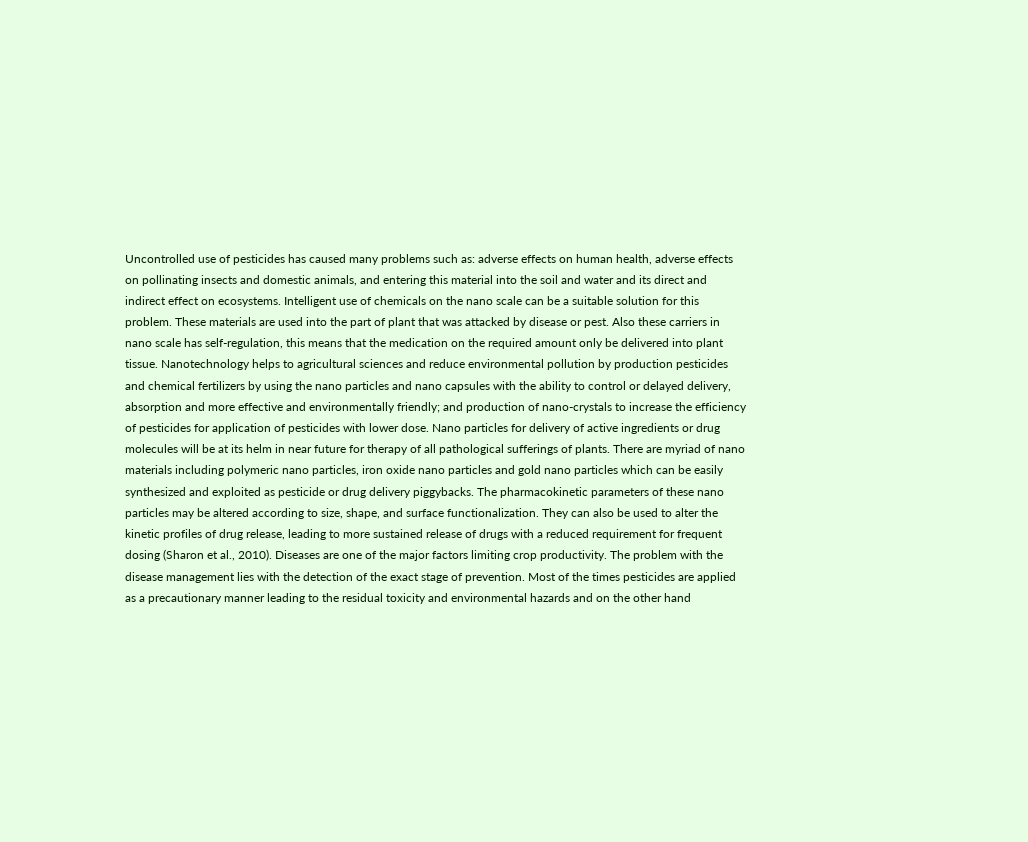Uncontrolled use of pesticides has caused many problems such as: adverse effects on human health, adverse effects on pollinating insects and domestic animals, and entering this material into the soil and water and its direct and indirect effect on ecosystems. Intelligent use of chemicals on the nano scale can be a suitable solution for this problem. These materials are used into the part of plant that was attacked by disease or pest. Also these carriers in nano scale has self-regulation, this means that the medication on the required amount only be delivered into plant tissue. Nanotechnology helps to agricultural sciences and reduce environmental pollution by production pesticides and chemical fertilizers by using the nano particles and nano capsules with the ability to control or delayed delivery, absorption and more effective and environmentally friendly; and production of nano-crystals to increase the efficiency of pesticides for application of pesticides with lower dose. Nano particles for delivery of active ingredients or drug molecules will be at its helm in near future for therapy of all pathological sufferings of plants. There are myriad of nano materials including polymeric nano particles, iron oxide nano particles and gold nano particles which can be easily synthesized and exploited as pesticide or drug delivery piggybacks. The pharmacokinetic parameters of these nano particles may be altered according to size, shape, and surface functionalization. They can also be used to alter the kinetic profiles of drug release, leading to more sustained release of drugs with a reduced requirement for frequent dosing (Sharon et al., 2010). Diseases are one of the major factors limiting crop productivity. The problem with the disease management lies with the detection of the exact stage of prevention. Most of the times pesticides are applied as a precautionary manner leading to the residual toxicity and environmental hazards and on the other hand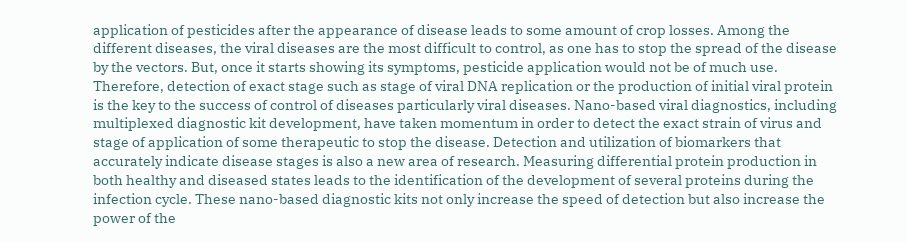application of pesticides after the appearance of disease leads to some amount of crop losses. Among the different diseases, the viral diseases are the most difficult to control, as one has to stop the spread of the disease by the vectors. But, once it starts showing its symptoms, pesticide application would not be of much use. Therefore, detection of exact stage such as stage of viral DNA replication or the production of initial viral protein is the key to the success of control of diseases particularly viral diseases. Nano-based viral diagnostics, including multiplexed diagnostic kit development, have taken momentum in order to detect the exact strain of virus and stage of application of some therapeutic to stop the disease. Detection and utilization of biomarkers that accurately indicate disease stages is also a new area of research. Measuring differential protein production in both healthy and diseased states leads to the identification of the development of several proteins during the infection cycle. These nano-based diagnostic kits not only increase the speed of detection but also increase the power of the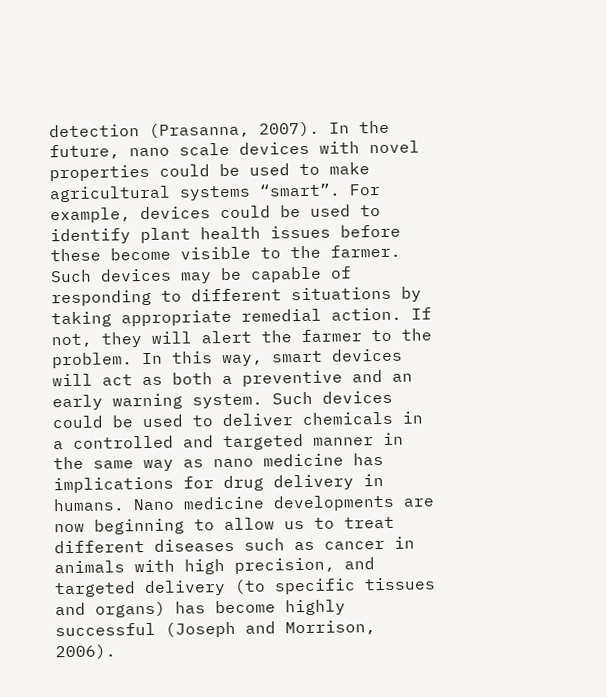detection (Prasanna, 2007). In the future, nano scale devices with novel properties could be used to make agricultural systems “smart”. For example, devices could be used to identify plant health issues before these become visible to the farmer. Such devices may be capable of responding to different situations by taking appropriate remedial action. If not, they will alert the farmer to the problem. In this way, smart devices will act as both a preventive and an early warning system. Such devices could be used to deliver chemicals in a controlled and targeted manner in the same way as nano medicine has implications for drug delivery in humans. Nano medicine developments are now beginning to allow us to treat different diseases such as cancer in animals with high precision, and targeted delivery (to specific tissues and organs) has become highly successful (Joseph and Morrison, 2006).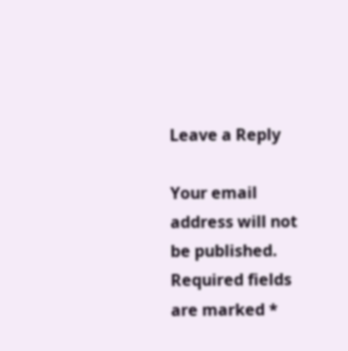Leave a Reply

Your email address will not be published. Required fields are marked *